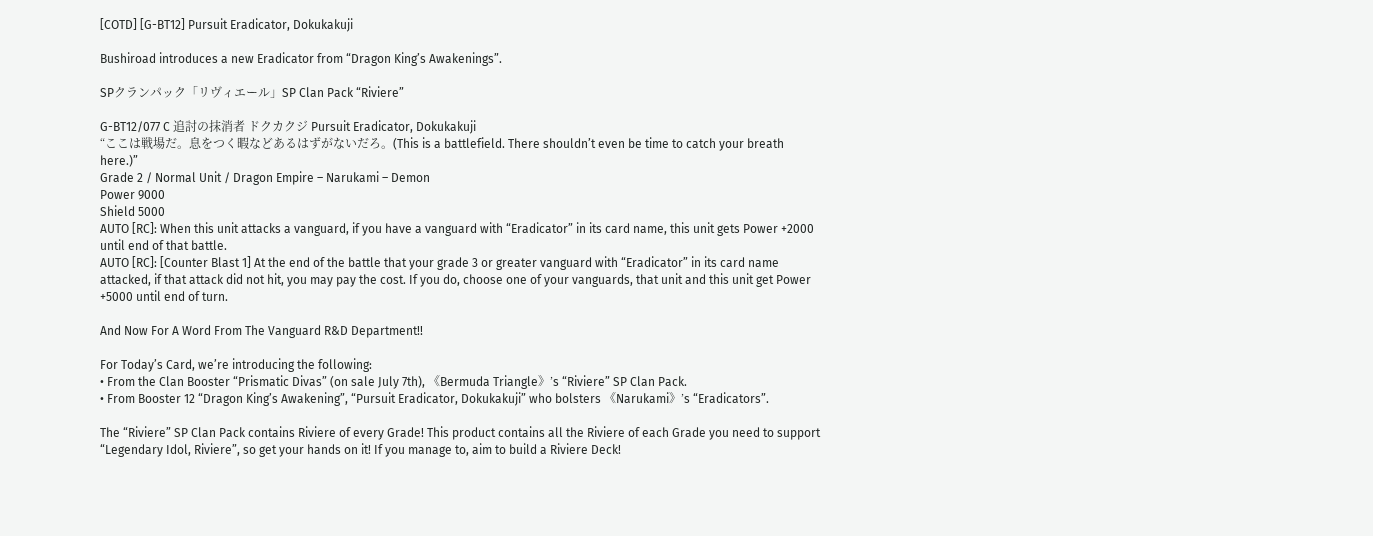[COTD] [G-BT12] Pursuit Eradicator, Dokukakuji

Bushiroad introduces a new Eradicator from “Dragon King’s Awakenings”.

SPクランパック「リヴィエール」SP Clan Pack “Riviere”

G-BT12/077 C 追討の抹消者 ドクカクジ Pursuit Eradicator, Dokukakuji
“ここは戦場だ。息をつく暇などあるはずがないだろ。(This is a battlefield. There shouldn’t even be time to catch your breath here.)”
Grade 2 / Normal Unit / Dragon Empire – Narukami – Demon
Power 9000
Shield 5000
AUTO [RC]: When this unit attacks a vanguard, if you have a vanguard with “Eradicator” in its card name, this unit gets Power +2000 until end of that battle.
AUTO [RC]: [Counter Blast 1] At the end of the battle that your grade 3 or greater vanguard with “Eradicator” in its card name attacked, if that attack did not hit, you may pay the cost. If you do, choose one of your vanguards, that unit and this unit get Power +5000 until end of turn.

And Now For A Word From The Vanguard R&D Department!!

For Today’s Card, we’re introducing the following:
• From the Clan Booster “Prismatic Divas” (on sale July 7th), 《Bermuda Triangle》’s “Riviere” SP Clan Pack.
• From Booster 12 “Dragon King’s Awakening”, “Pursuit Eradicator, Dokukakuji” who bolsters 《Narukami》’s “Eradicators”.

The “Riviere” SP Clan Pack contains Riviere of every Grade! This product contains all the Riviere of each Grade you need to support “Legendary Idol, Riviere”, so get your hands on it! If you manage to, aim to build a Riviere Deck!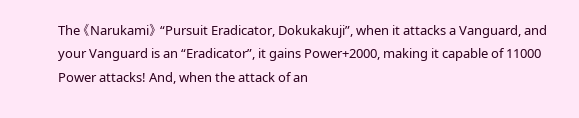The 《Narukami》 “Pursuit Eradicator, Dokukakuji”, when it attacks a Vanguard, and your Vanguard is an “Eradicator”, it gains Power+2000, making it capable of 11000 Power attacks! And, when the attack of an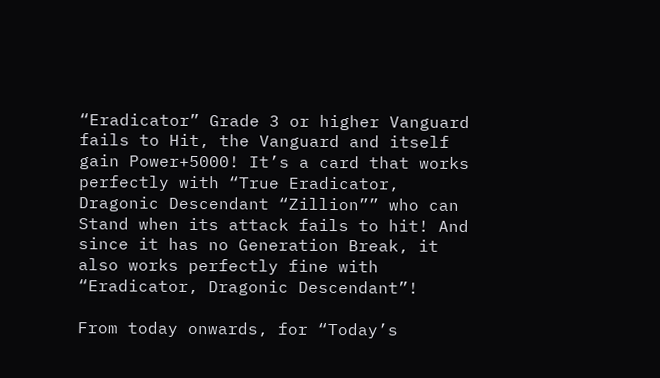“Eradicator” Grade 3 or higher Vanguard fails to Hit, the Vanguard and itself gain Power+5000! It’s a card that works perfectly with “True Eradicator, Dragonic Descendant “Zillion”” who can Stand when its attack fails to hit! And since it has no Generation Break, it also works perfectly fine with “Eradicator, Dragonic Descendant”!

From today onwards, for “Today’s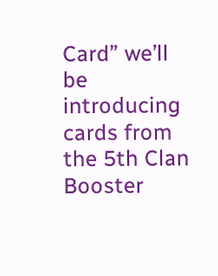Card” we’ll be introducing cards from the 5th Clan Booster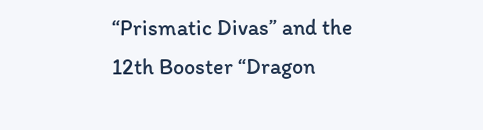“Prismatic Divas” and the 12th Booster “Dragon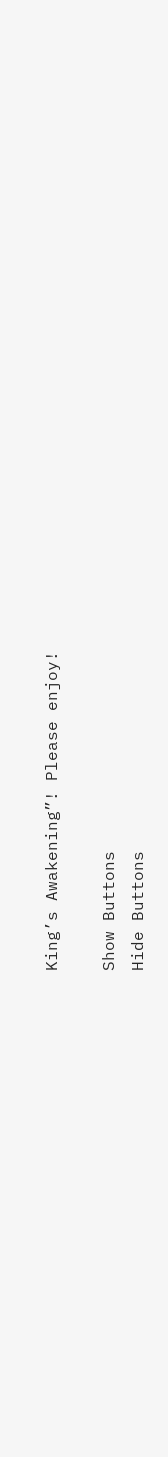King’s Awakening”! Please enjoy!

Show Buttons
Hide Buttons